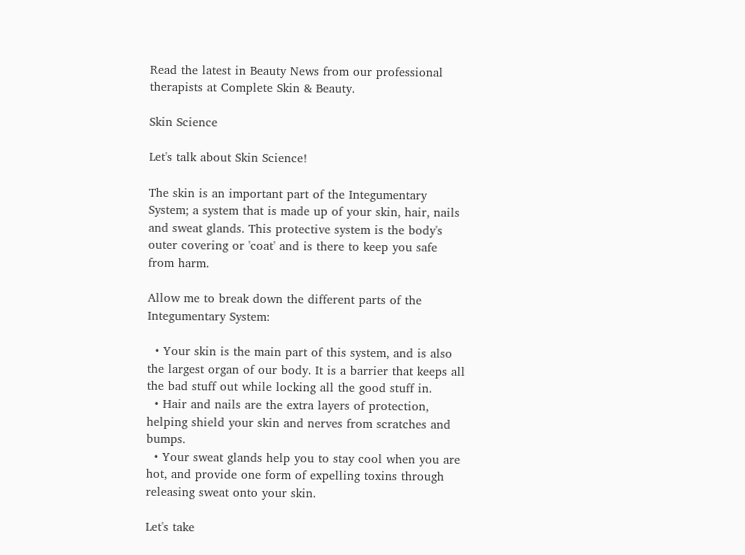Read the latest in Beauty News from our professional therapists at Complete Skin & Beauty.

Skin Science

Let's talk about Skin Science!

The skin is an important part of the Integumentary System; a system that is made up of your skin, hair, nails and sweat glands. This protective system is the body's outer covering or 'coat' and is there to keep you safe from harm.

Allow me to break down the different parts of the Integumentary System:

  • Your skin is the main part of this system, and is also the largest organ of our body. It is a barrier that keeps all the bad stuff out while locking all the good stuff in.
  • Hair and nails are the extra layers of protection, helping shield your skin and nerves from scratches and bumps.
  • Your sweat glands help you to stay cool when you are hot, and provide one form of expelling toxins through releasing sweat onto your skin.

Let's take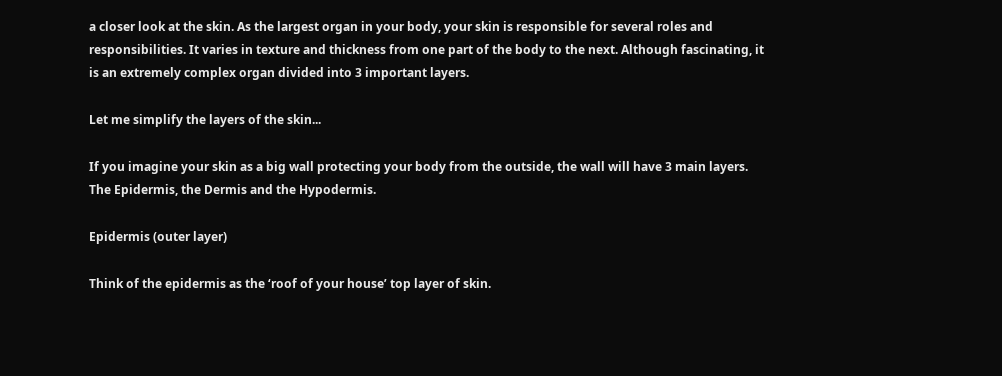a closer look at the skin. As the largest organ in your body, your skin is responsible for several roles and responsibilities. It varies in texture and thickness from one part of the body to the next. Although fascinating, it is an extremely complex organ divided into 3 important layers.

Let me simplify the layers of the skin...

If you imagine your skin as a big wall protecting your body from the outside, the wall will have 3 main layers. The Epidermis, the Dermis and the Hypodermis.

Epidermis (outer layer)

Think of the epidermis as the ‘roof of your house’ top layer of skin.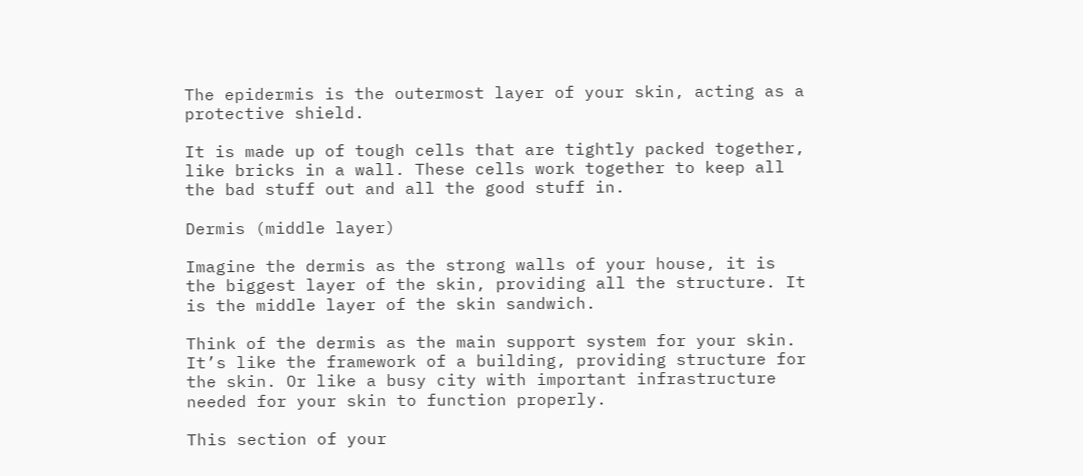The epidermis is the outermost layer of your skin, acting as a protective shield.

It is made up of tough cells that are tightly packed together, like bricks in a wall. These cells work together to keep all the bad stuff out and all the good stuff in.

Dermis (middle layer)

Imagine the dermis as the strong walls of your house, it is the biggest layer of the skin, providing all the structure. It is the middle layer of the skin sandwich.

Think of the dermis as the main support system for your skin. It’s like the framework of a building, providing structure for the skin. Or like a busy city with important infrastructure needed for your skin to function properly.

This section of your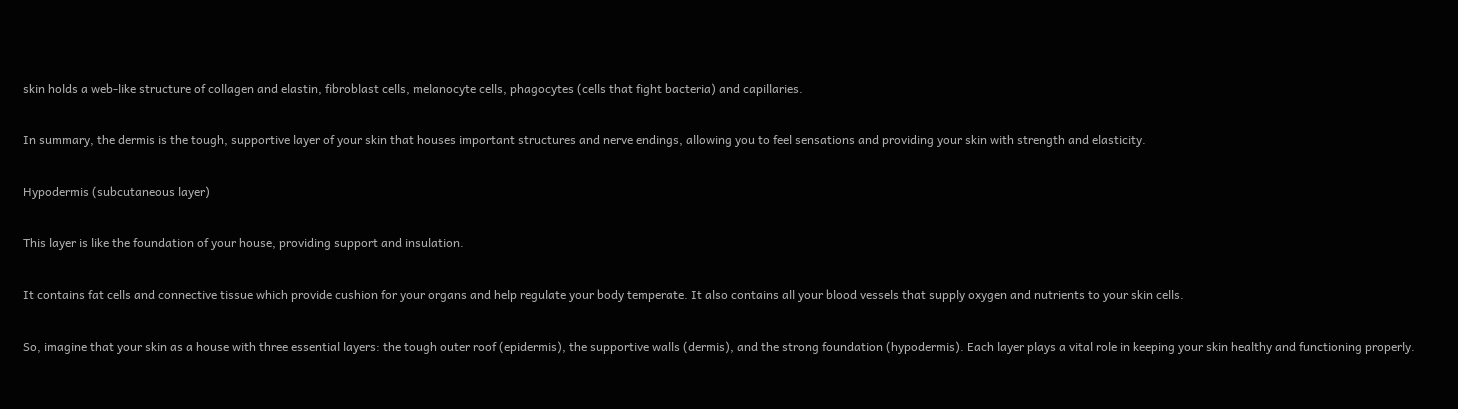skin holds a web-like structure of collagen and elastin, fibroblast cells, melanocyte cells, phagocytes (cells that fight bacteria) and capillaries.

In summary, the dermis is the tough, supportive layer of your skin that houses important structures and nerve endings, allowing you to feel sensations and providing your skin with strength and elasticity.

Hypodermis (subcutaneous layer)

This layer is like the foundation of your house, providing support and insulation.

It contains fat cells and connective tissue which provide cushion for your organs and help regulate your body temperate. It also contains all your blood vessels that supply oxygen and nutrients to your skin cells.

So, imagine that your skin as a house with three essential layers: the tough outer roof (epidermis), the supportive walls (dermis), and the strong foundation (hypodermis). Each layer plays a vital role in keeping your skin healthy and functioning properly.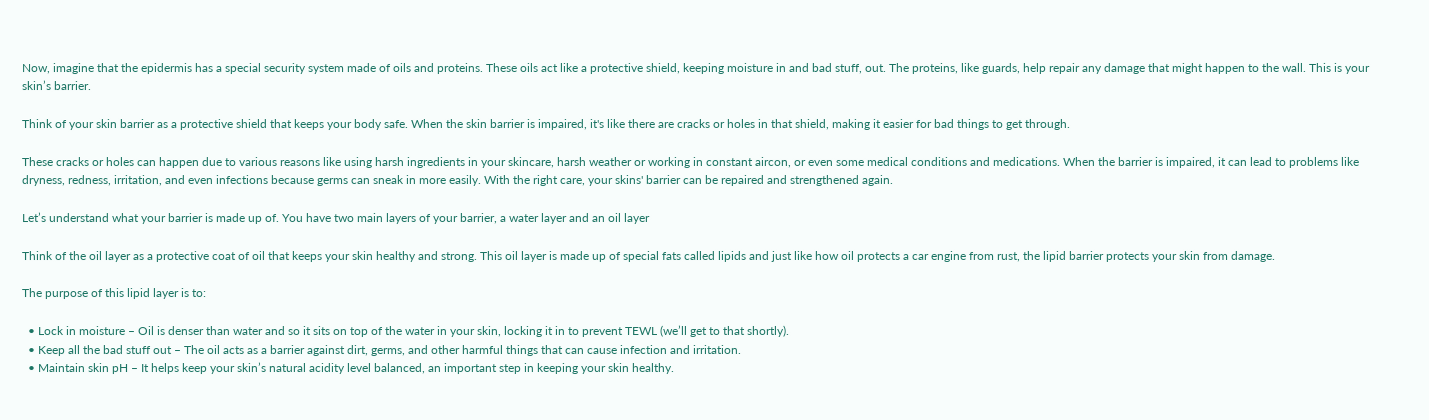Now, imagine that the epidermis has a special security system made of oils and proteins. These oils act like a protective shield, keeping moisture in and bad stuff, out. The proteins, like guards, help repair any damage that might happen to the wall. This is your skin’s barrier.

Think of your skin barrier as a protective shield that keeps your body safe. When the skin barrier is impaired, it's like there are cracks or holes in that shield, making it easier for bad things to get through.

These cracks or holes can happen due to various reasons like using harsh ingredients in your skincare, harsh weather or working in constant aircon, or even some medical conditions and medications. When the barrier is impaired, it can lead to problems like dryness, redness, irritation, and even infections because germs can sneak in more easily. With the right care, your skins' barrier can be repaired and strengthened again.

Let’s understand what your barrier is made up of. You have two main layers of your barrier, a water layer and an oil layer

Think of the oil layer as a protective coat of oil that keeps your skin healthy and strong. This oil layer is made up of special fats called lipids and just like how oil protects a car engine from rust, the lipid barrier protects your skin from damage.

The purpose of this lipid layer is to:

  • Lock in moisture – Oil is denser than water and so it sits on top of the water in your skin, locking it in to prevent TEWL (we’ll get to that shortly).
  • Keep all the bad stuff out – The oil acts as a barrier against dirt, germs, and other harmful things that can cause infection and irritation.
  • Maintain skin pH – It helps keep your skin’s natural acidity level balanced, an important step in keeping your skin healthy.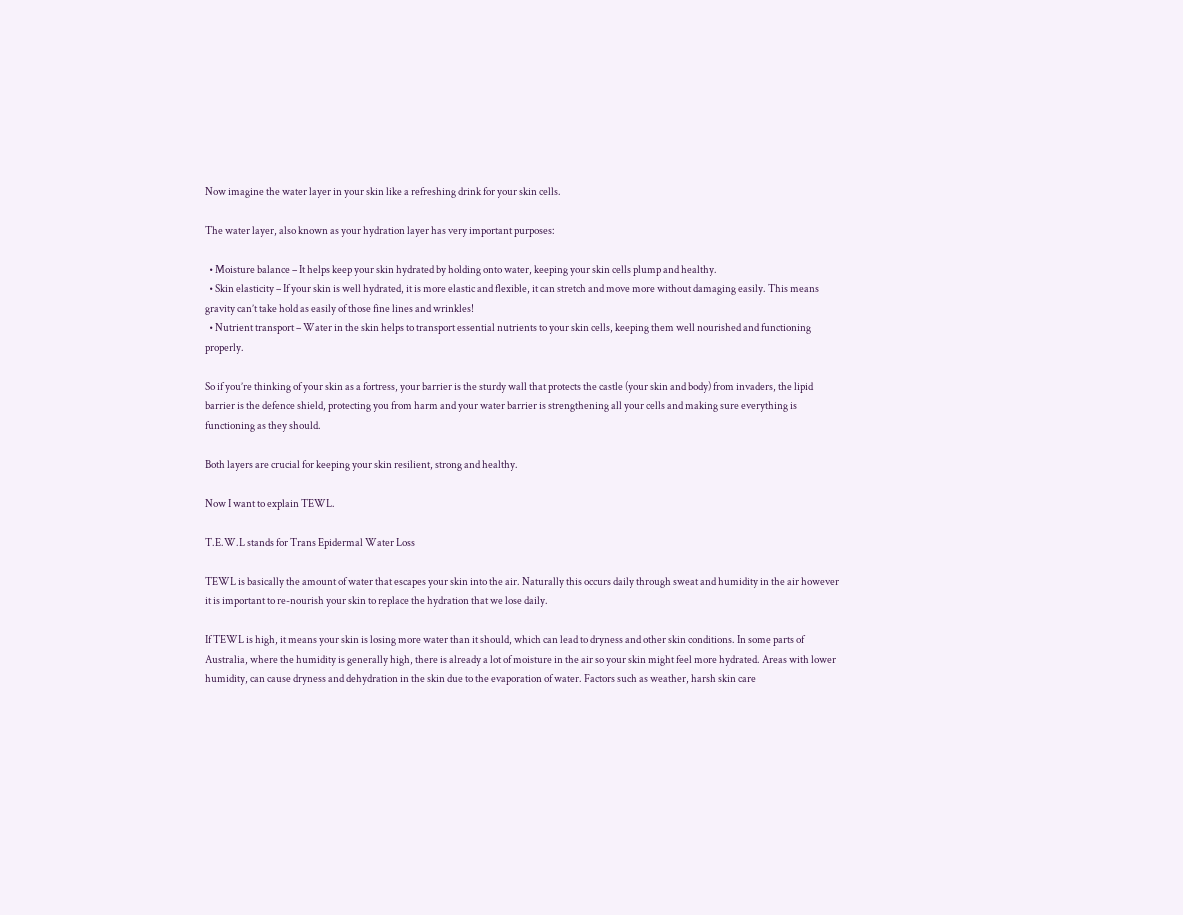Now imagine the water layer in your skin like a refreshing drink for your skin cells.

The water layer, also known as your hydration layer has very important purposes:

  • Moisture balance – It helps keep your skin hydrated by holding onto water, keeping your skin cells plump and healthy.
  • Skin elasticity – If your skin is well hydrated, it is more elastic and flexible, it can stretch and move more without damaging easily. This means gravity can’t take hold as easily of those fine lines and wrinkles!
  • Nutrient transport – Water in the skin helps to transport essential nutrients to your skin cells, keeping them well nourished and functioning properly.

So if you’re thinking of your skin as a fortress, your barrier is the sturdy wall that protects the castle (your skin and body) from invaders, the lipid barrier is the defence shield, protecting you from harm and your water barrier is strengthening all your cells and making sure everything is functioning as they should.

Both layers are crucial for keeping your skin resilient, strong and healthy.

Now I want to explain TEWL.

T.E.W.L stands for Trans Epidermal Water Loss

TEWL is basically the amount of water that escapes your skin into the air. Naturally this occurs daily through sweat and humidity in the air however it is important to re-nourish your skin to replace the hydration that we lose daily.

If TEWL is high, it means your skin is losing more water than it should, which can lead to dryness and other skin conditions. In some parts of Australia, where the humidity is generally high, there is already a lot of moisture in the air so your skin might feel more hydrated. Areas with lower humidity, can cause dryness and dehydration in the skin due to the evaporation of water. Factors such as weather, harsh skin care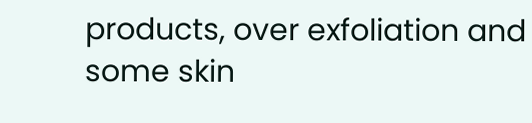products, over exfoliation and some skin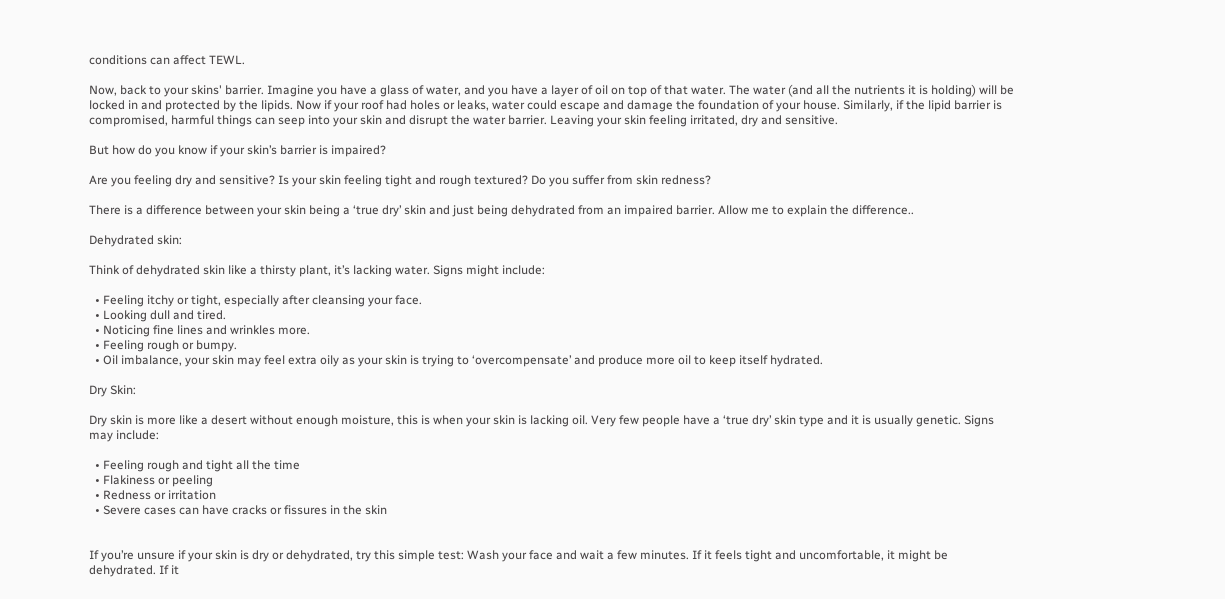conditions can affect TEWL.

Now, back to your skins' barrier. Imagine you have a glass of water, and you have a layer of oil on top of that water. The water (and all the nutrients it is holding) will be locked in and protected by the lipids. Now if your roof had holes or leaks, water could escape and damage the foundation of your house. Similarly, if the lipid barrier is compromised, harmful things can seep into your skin and disrupt the water barrier. Leaving your skin feeling irritated, dry and sensitive.

But how do you know if your skin’s barrier is impaired?

Are you feeling dry and sensitive? Is your skin feeling tight and rough textured? Do you suffer from skin redness?

There is a difference between your skin being a ‘true dry’ skin and just being dehydrated from an impaired barrier. Allow me to explain the difference..

Dehydrated skin:

Think of dehydrated skin like a thirsty plant, it’s lacking water. Signs might include:

  • Feeling itchy or tight, especially after cleansing your face.
  • Looking dull and tired.
  • Noticing fine lines and wrinkles more.
  • Feeling rough or bumpy.
  • Oil imbalance, your skin may feel extra oily as your skin is trying to ‘overcompensate’ and produce more oil to keep itself hydrated.

Dry Skin:

Dry skin is more like a desert without enough moisture, this is when your skin is lacking oil. Very few people have a ‘true dry’ skin type and it is usually genetic. Signs may include:

  • Feeling rough and tight all the time
  • Flakiness or peeling
  • Redness or irritation
  • Severe cases can have cracks or fissures in the skin


If you’re unsure if your skin is dry or dehydrated, try this simple test: Wash your face and wait a few minutes. If it feels tight and uncomfortable, it might be dehydrated. If it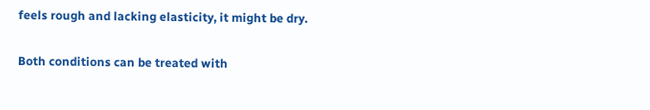feels rough and lacking elasticity, it might be dry.

Both conditions can be treated with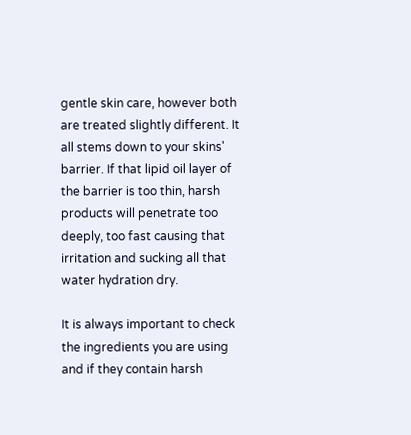gentle skin care, however both are treated slightly different. It all stems down to your skins' barrier. If that lipid oil layer of the barrier is too thin, harsh products will penetrate too deeply, too fast causing that irritation and sucking all that water hydration dry.

It is always important to check the ingredients you are using and if they contain harsh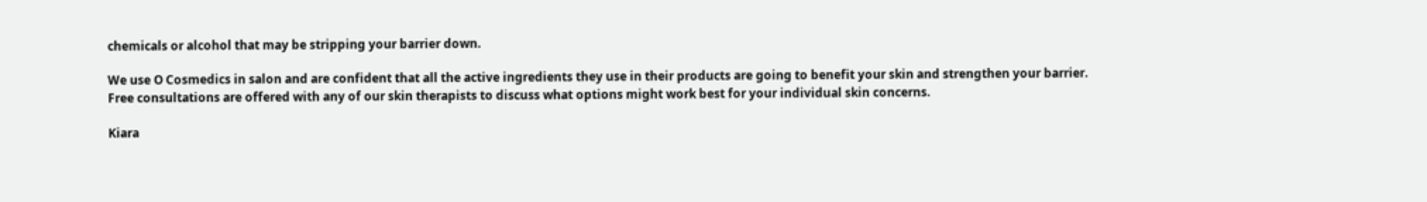chemicals or alcohol that may be stripping your barrier down.

We use O Cosmedics in salon and are confident that all the active ingredients they use in their products are going to benefit your skin and strengthen your barrier. Free consultations are offered with any of our skin therapists to discuss what options might work best for your individual skin concerns.

Kiara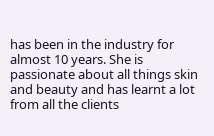has been in the industry for almost 10 years. She is passionate about all things skin and beauty and has learnt a lot from all the clients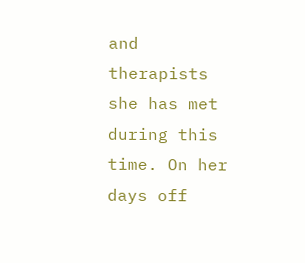and therapists she has met during this time. On her days off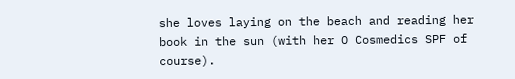she loves laying on the beach and reading her book in the sun (with her O Cosmedics SPF of course).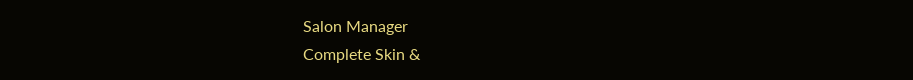Salon Manager
Complete Skin &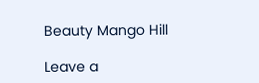Beauty Mango Hill

Leave a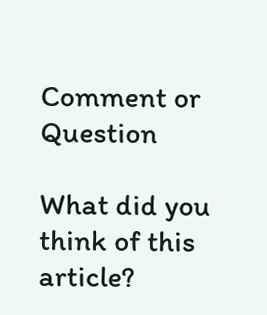Comment or Question

What did you think of this article?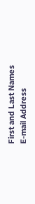First and Last Names
E-mail Address